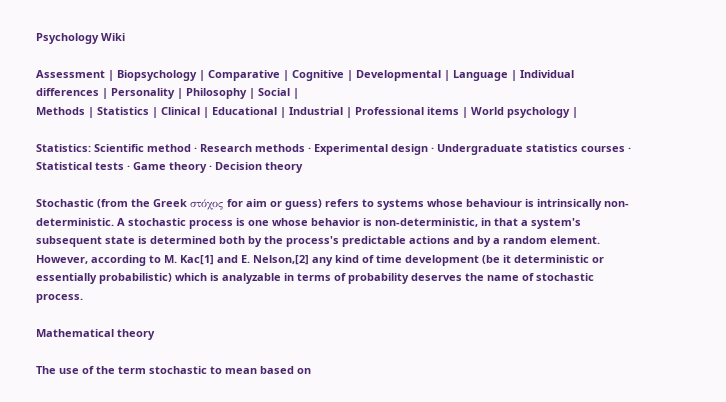Psychology Wiki

Assessment | Biopsychology | Comparative | Cognitive | Developmental | Language | Individual differences | Personality | Philosophy | Social |
Methods | Statistics | Clinical | Educational | Industrial | Professional items | World psychology |

Statistics: Scientific method · Research methods · Experimental design · Undergraduate statistics courses · Statistical tests · Game theory · Decision theory

Stochastic (from the Greek στόχος for aim or guess) refers to systems whose behaviour is intrinsically non-deterministic. A stochastic process is one whose behavior is non-deterministic, in that a system's subsequent state is determined both by the process's predictable actions and by a random element. However, according to M. Kac[1] and E. Nelson,[2] any kind of time development (be it deterministic or essentially probabilistic) which is analyzable in terms of probability deserves the name of stochastic process.

Mathematical theory

The use of the term stochastic to mean based on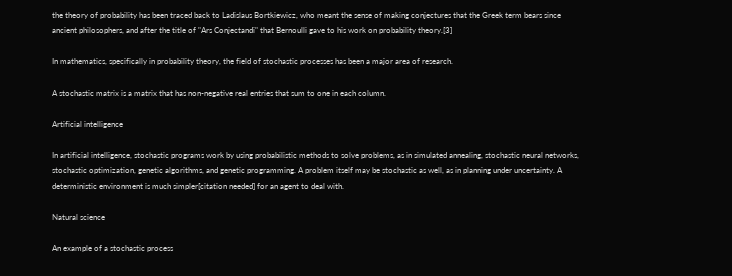the theory of probability has been traced back to Ladislaus Bortkiewicz, who meant the sense of making conjectures that the Greek term bears since ancient philosophers, and after the title of "Ars Conjectandi" that Bernoulli gave to his work on probability theory.[3]

In mathematics, specifically in probability theory, the field of stochastic processes has been a major area of research.

A stochastic matrix is a matrix that has non-negative real entries that sum to one in each column.

Artificial intelligence

In artificial intelligence, stochastic programs work by using probabilistic methods to solve problems, as in simulated annealing, stochastic neural networks, stochastic optimization, genetic algorithms, and genetic programming. A problem itself may be stochastic as well, as in planning under uncertainty. A deterministic environment is much simpler[citation needed] for an agent to deal with.

Natural science

An example of a stochastic process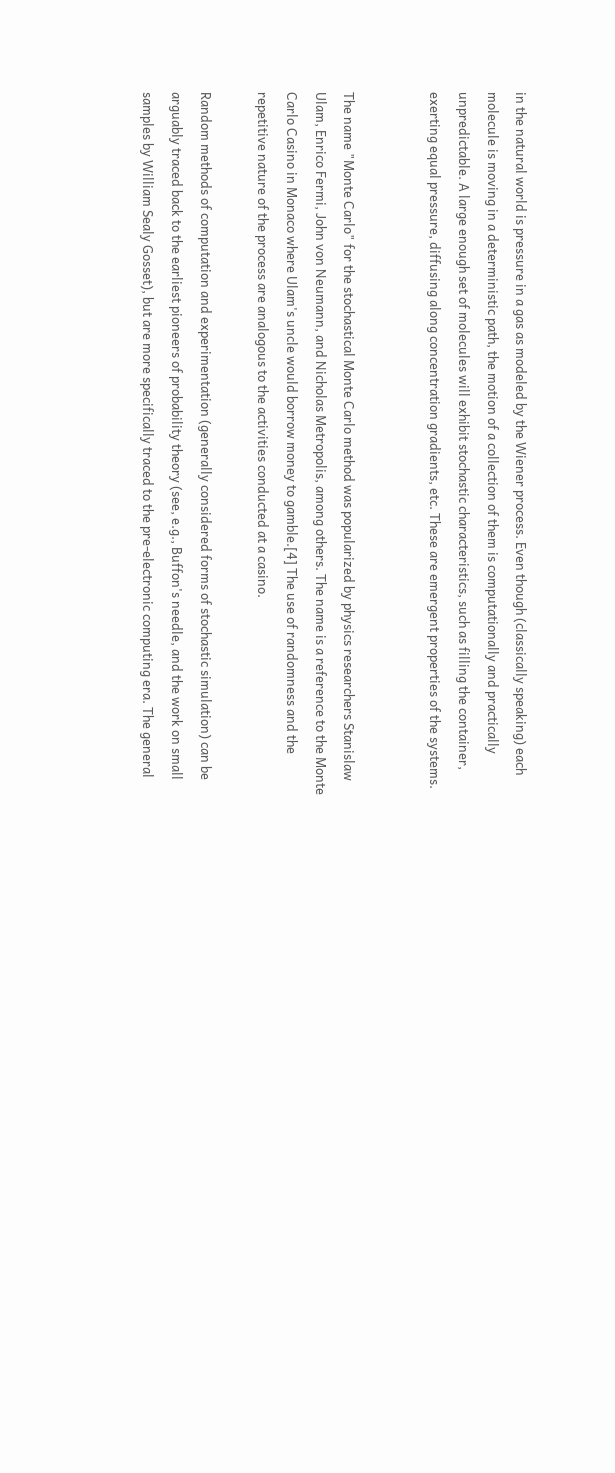in the natural world is pressure in a gas as modeled by the Wiener process. Even though (classically speaking) each molecule is moving in a deterministic path, the motion of a collection of them is computationally and practically unpredictable. A large enough set of molecules will exhibit stochastic characteristics, such as filling the container, exerting equal pressure, diffusing along concentration gradients, etc. These are emergent properties of the systems.


The name "Monte Carlo" for the stochastical Monte Carlo method was popularized by physics researchers Stanislaw Ulam, Enrico Fermi, John von Neumann, and Nicholas Metropolis, among others. The name is a reference to the Monte Carlo Casino in Monaco where Ulam's uncle would borrow money to gamble.[4] The use of randomness and the repetitive nature of the process are analogous to the activities conducted at a casino.

Random methods of computation and experimentation (generally considered forms of stochastic simulation) can be arguably traced back to the earliest pioneers of probability theory (see, e.g., Buffon's needle, and the work on small samples by William Sealy Gosset), but are more specifically traced to the pre-electronic computing era. The general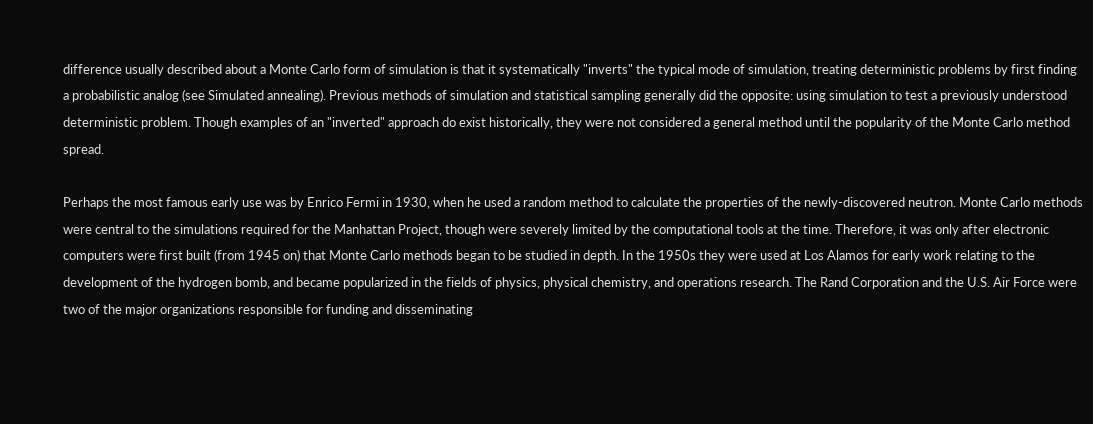difference usually described about a Monte Carlo form of simulation is that it systematically "inverts" the typical mode of simulation, treating deterministic problems by first finding a probabilistic analog (see Simulated annealing). Previous methods of simulation and statistical sampling generally did the opposite: using simulation to test a previously understood deterministic problem. Though examples of an "inverted" approach do exist historically, they were not considered a general method until the popularity of the Monte Carlo method spread.

Perhaps the most famous early use was by Enrico Fermi in 1930, when he used a random method to calculate the properties of the newly-discovered neutron. Monte Carlo methods were central to the simulations required for the Manhattan Project, though were severely limited by the computational tools at the time. Therefore, it was only after electronic computers were first built (from 1945 on) that Monte Carlo methods began to be studied in depth. In the 1950s they were used at Los Alamos for early work relating to the development of the hydrogen bomb, and became popularized in the fields of physics, physical chemistry, and operations research. The Rand Corporation and the U.S. Air Force were two of the major organizations responsible for funding and disseminating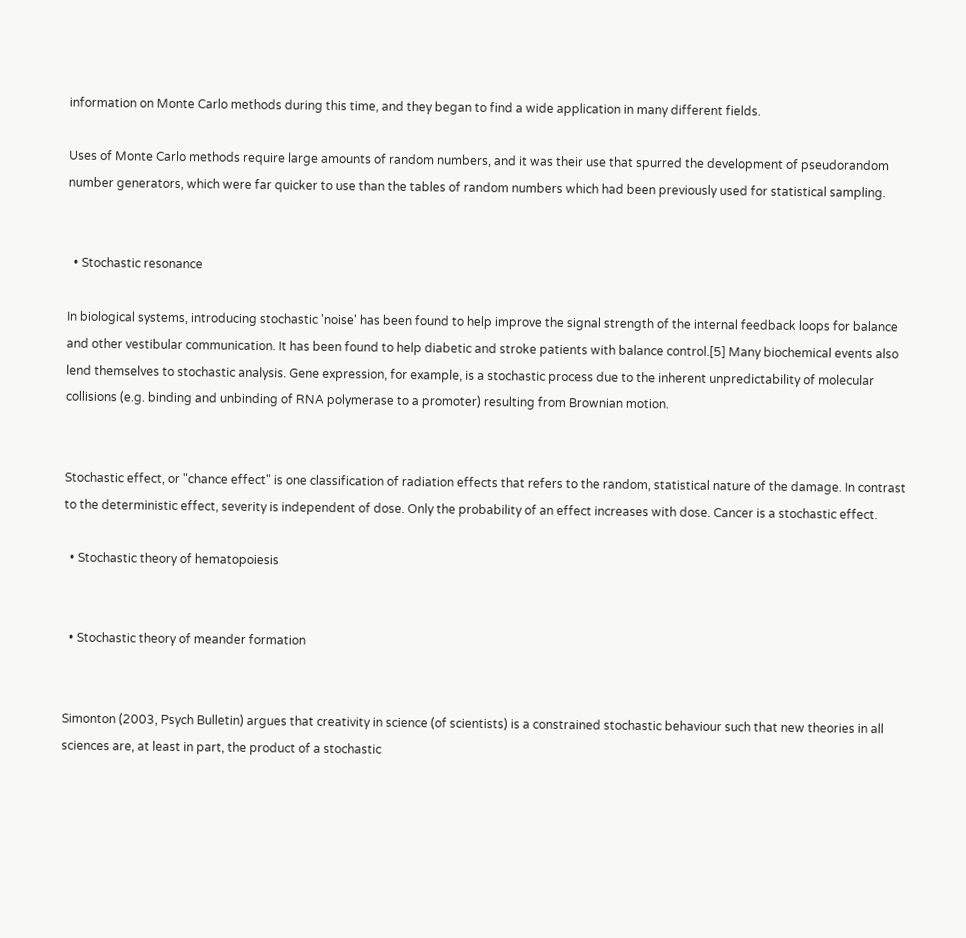information on Monte Carlo methods during this time, and they began to find a wide application in many different fields.

Uses of Monte Carlo methods require large amounts of random numbers, and it was their use that spurred the development of pseudorandom number generators, which were far quicker to use than the tables of random numbers which had been previously used for statistical sampling.


  • Stochastic resonance

In biological systems, introducing stochastic 'noise' has been found to help improve the signal strength of the internal feedback loops for balance and other vestibular communication. It has been found to help diabetic and stroke patients with balance control.[5] Many biochemical events also lend themselves to stochastic analysis. Gene expression, for example, is a stochastic process due to the inherent unpredictability of molecular collisions (e.g. binding and unbinding of RNA polymerase to a promoter) resulting from Brownian motion.


Stochastic effect, or "chance effect" is one classification of radiation effects that refers to the random, statistical nature of the damage. In contrast to the deterministic effect, severity is independent of dose. Only the probability of an effect increases with dose. Cancer is a stochastic effect.

  • Stochastic theory of hematopoiesis


  • Stochastic theory of meander formation


Simonton (2003, Psych Bulletin) argues that creativity in science (of scientists) is a constrained stochastic behaviour such that new theories in all sciences are, at least in part, the product of a stochastic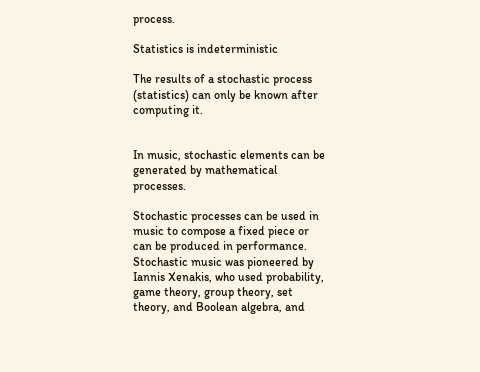process.

Statistics is indeterministic

The results of a stochastic process (statistics) can only be known after computing it.


In music, stochastic elements can be generated by mathematical processes.

Stochastic processes can be used in music to compose a fixed piece or can be produced in performance. Stochastic music was pioneered by Iannis Xenakis, who used probability, game theory, group theory, set theory, and Boolean algebra, and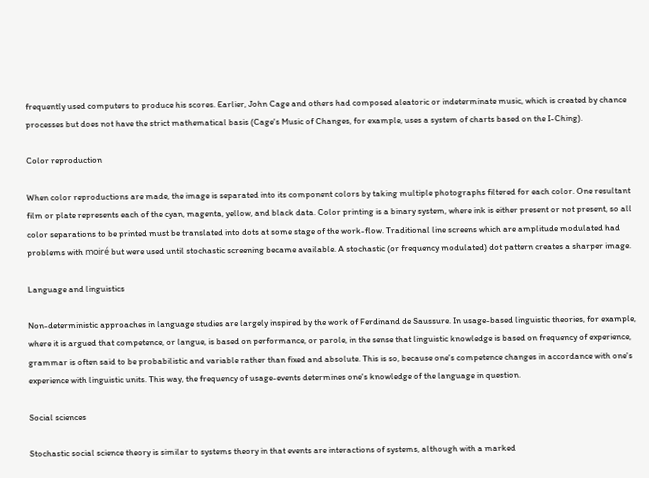frequently used computers to produce his scores. Earlier, John Cage and others had composed aleatoric or indeterminate music, which is created by chance processes but does not have the strict mathematical basis (Cage's Music of Changes, for example, uses a system of charts based on the I-Ching).

Color reproduction

When color reproductions are made, the image is separated into its component colors by taking multiple photographs filtered for each color. One resultant film or plate represents each of the cyan, magenta, yellow, and black data. Color printing is a binary system, where ink is either present or not present, so all color separations to be printed must be translated into dots at some stage of the work-flow. Traditional line screens which are amplitude modulated had problems with moiré but were used until stochastic screening became available. A stochastic (or frequency modulated) dot pattern creates a sharper image.

Language and linguistics

Non-deterministic approaches in language studies are largely inspired by the work of Ferdinand de Saussure. In usage-based linguistic theories, for example, where it is argued that competence, or langue, is based on performance, or parole, in the sense that linguistic knowledge is based on frequency of experience, grammar is often said to be probabilistic and variable rather than fixed and absolute. This is so, because one's competence changes in accordance with one's experience with linguistic units. This way, the frequency of usage-events determines one's knowledge of the language in question.

Social sciences

Stochastic social science theory is similar to systems theory in that events are interactions of systems, although with a marked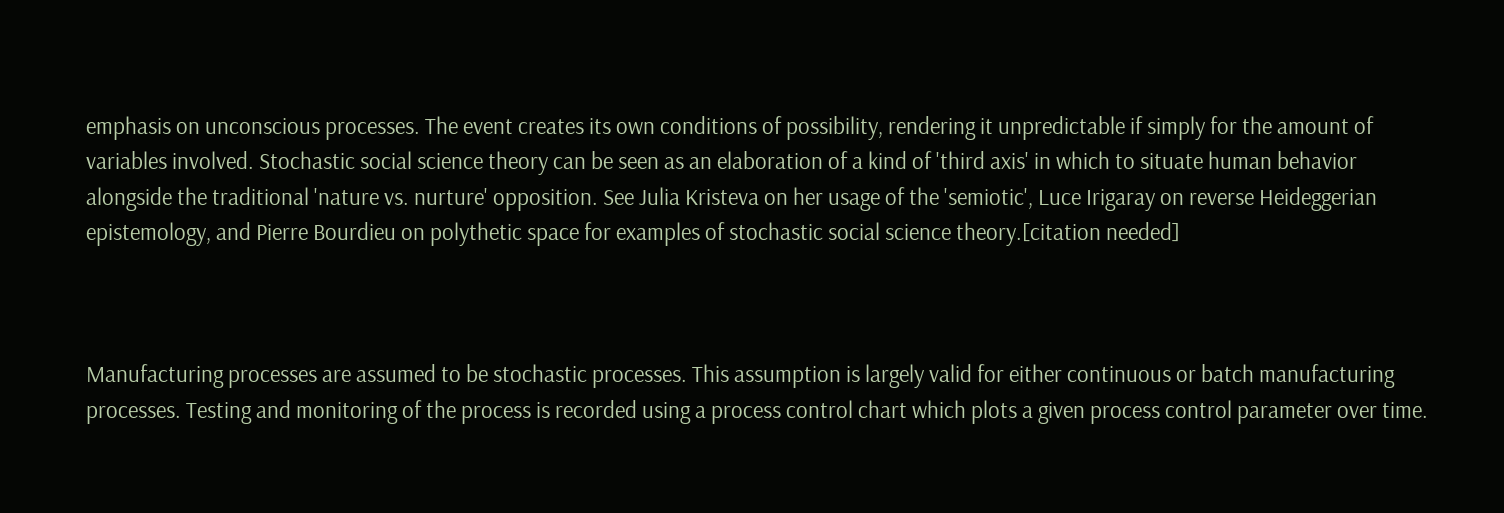emphasis on unconscious processes. The event creates its own conditions of possibility, rendering it unpredictable if simply for the amount of variables involved. Stochastic social science theory can be seen as an elaboration of a kind of 'third axis' in which to situate human behavior alongside the traditional 'nature vs. nurture' opposition. See Julia Kristeva on her usage of the 'semiotic', Luce Irigaray on reverse Heideggerian epistemology, and Pierre Bourdieu on polythetic space for examples of stochastic social science theory.[citation needed]



Manufacturing processes are assumed to be stochastic processes. This assumption is largely valid for either continuous or batch manufacturing processes. Testing and monitoring of the process is recorded using a process control chart which plots a given process control parameter over time.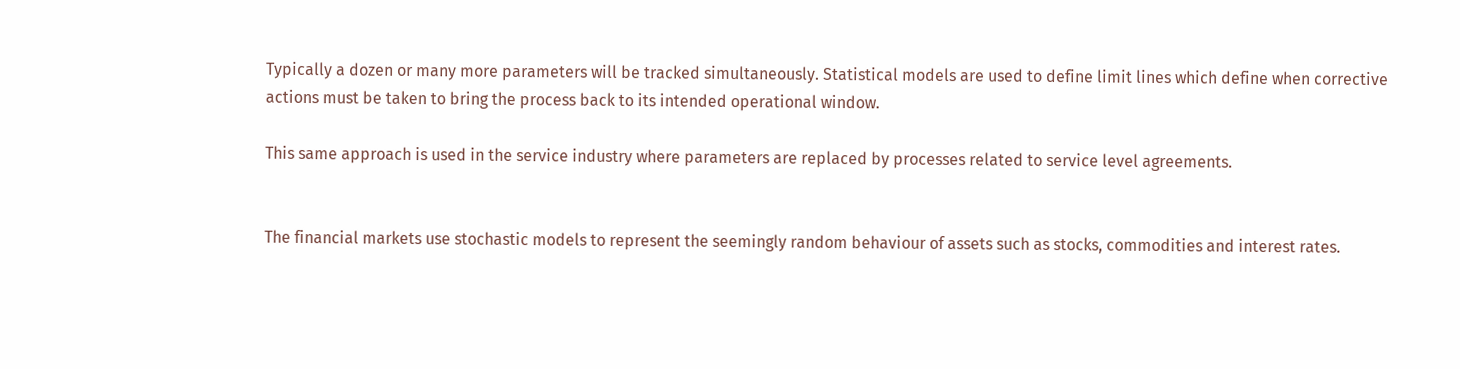Typically a dozen or many more parameters will be tracked simultaneously. Statistical models are used to define limit lines which define when corrective actions must be taken to bring the process back to its intended operational window.

This same approach is used in the service industry where parameters are replaced by processes related to service level agreements.


The financial markets use stochastic models to represent the seemingly random behaviour of assets such as stocks, commodities and interest rates.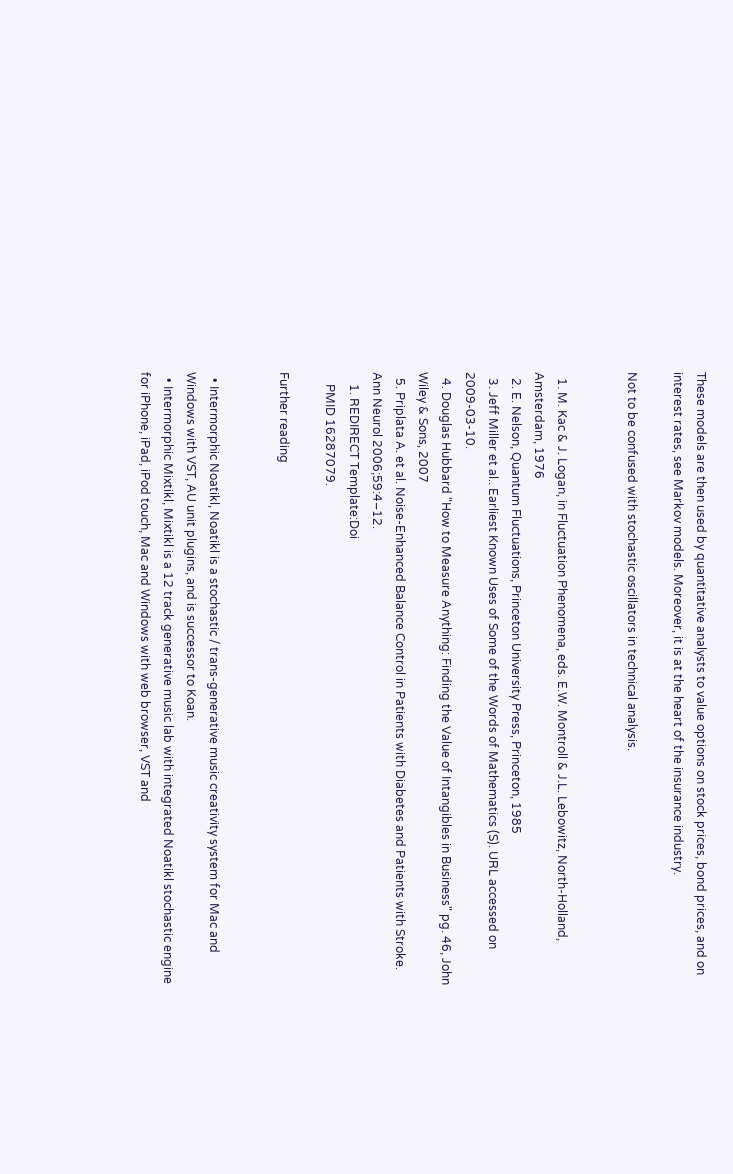These models are then used by quantitative analysts to value options on stock prices, bond prices, and on interest rates, see Markov models. Moreover, it is at the heart of the insurance industry.

Not to be confused with stochastic oscillators in technical analysis.


  1. M. Kac & J. Logan, in Fluctuation Phenomena, eds. E.W. Montroll & J.L. Lebowitz, North-Holland, Amsterdam, 1976
  2. E. Nelson, Quantum Fluctuations, Princeton University Press, Princeton, 1985
  3. Jeff Miller et al.. Earliest Known Uses of Some of the Words of Mathematics (S). URL accessed on 2009-03-10.
  4. Douglas Hubbard "How to Measure Anything: Finding the Value of Intangibles in Business" pg. 46, John Wiley & Sons, 2007
  5. Priplata A. et al. Noise-Enhanced Balance Control in Patients with Diabetes and Patients with Stroke. Ann Neurol 2006;59:4–12.
    1. REDIRECT Template:Doi
    PMID 16287079.

Further reading


  • Intermorphic Noatikl, Noatikl is a stochastic / trans-generative music creativity system for Mac and Windows with VST, AU unit plugins, and is successor to Koan.
  • Intermorphic Mixtikl, Mixtikl is a 12 track generative music lab with integrated Noatikl stochastic engine for iPhone, iPad, iPod touch, Mac and Windows with web browser, VST and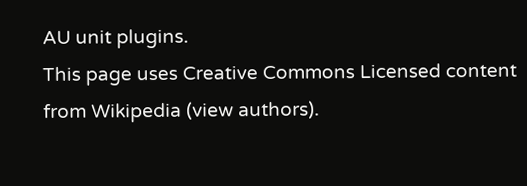AU unit plugins.
This page uses Creative Commons Licensed content from Wikipedia (view authors).